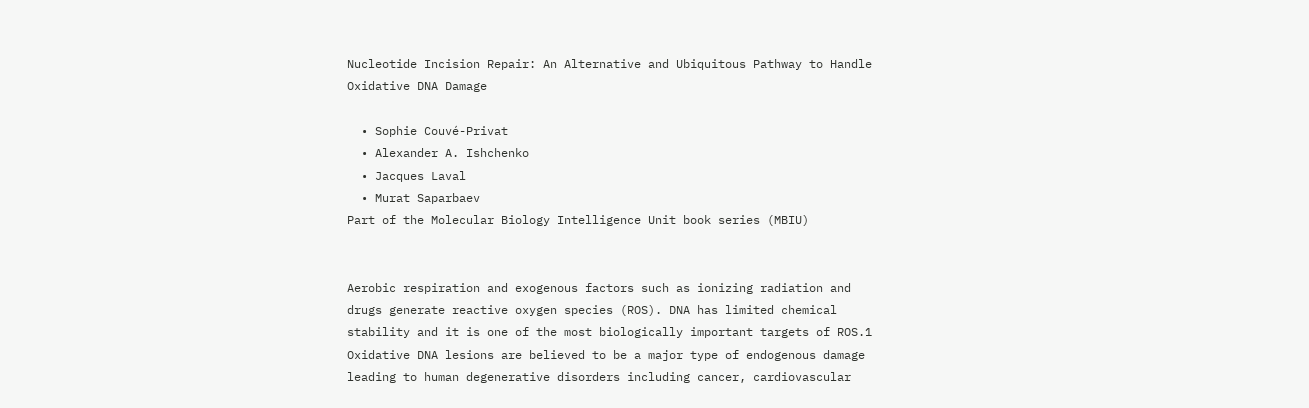Nucleotide Incision Repair: An Alternative and Ubiquitous Pathway to Handle Oxidative DNA Damage

  • Sophie Couvé-Privat
  • Alexander A. Ishchenko
  • Jacques Laval
  • Murat Saparbaev
Part of the Molecular Biology Intelligence Unit book series (MBIU)


Aerobic respiration and exogenous factors such as ionizing radiation and drugs generate reactive oxygen species (ROS). DNA has limited chemical stability and it is one of the most biologically important targets of ROS.1 Oxidative DNA lesions are believed to be a major type of endogenous damage leading to human degenerative disorders including cancer, cardiovascular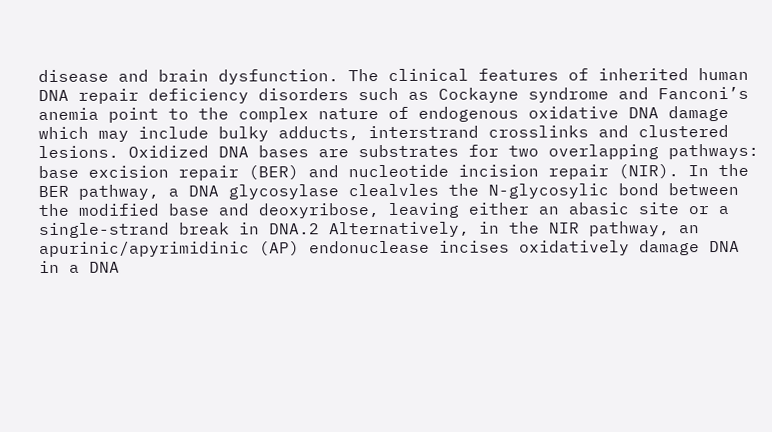disease and brain dysfunction. The clinical features of inherited human DNA repair deficiency disorders such as Cockayne syndrome and Fanconi’s anemia point to the complex nature of endogenous oxidative DNA damage which may include bulky adducts, interstrand crosslinks and clustered lesions. Oxidized DNA bases are substrates for two overlapping pathways: base excision repair (BER) and nucleotide incision repair (NIR). In the BER pathway, a DNA glycosylase clealvles the N-glycosylic bond between the modified base and deoxyribose, leaving either an abasic site or a single-strand break in DNA.2 Alternatively, in the NIR pathway, an apurinic/apyrimidinic (AP) endonuclease incises oxidatively damage DNA in a DNA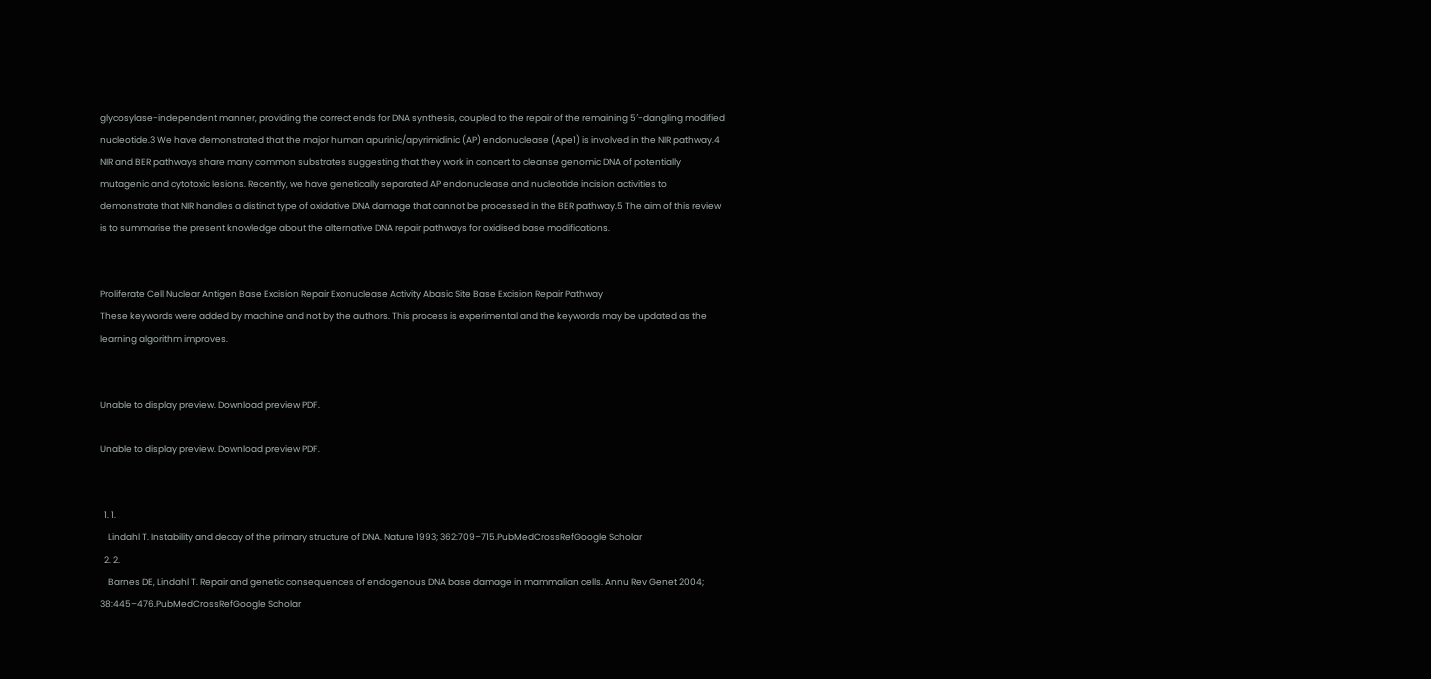glycosylase-independent manner, providing the correct ends for DNA synthesis, coupled to the repair of the remaining 5′-dangling modified nucleotide.3 We have demonstrated that the major human apurinic/apyrimidinic (AP) endonuclease (Ape1) is involved in the NIR pathway.4 NIR and BER pathways share many common substrates suggesting that they work in concert to cleanse genomic DNA of potentially mutagenic and cytotoxic lesions. Recently, we have genetically separated AP endonuclease and nucleotide incision activities to demonstrate that NIR handles a distinct type of oxidative DNA damage that cannot be processed in the BER pathway.5 The aim of this review is to summarise the present knowledge about the alternative DNA repair pathways for oxidised base modifications.


Proliferate Cell Nuclear Antigen Base Excision Repair Exonuclease Activity Abasic Site Base Excision Repair Pathway
These keywords were added by machine and not by the authors. This process is experimental and the keywords may be updated as the learning algorithm improves.


Unable to display preview. Download preview PDF.

Unable to display preview. Download preview PDF.


  1. 1.
    Lindahl T. Instability and decay of the primary structure of DNA. Nature 1993; 362:709–715.PubMedCrossRefGoogle Scholar
  2. 2.
    Barnes DE, Lindahl T. Repair and genetic consequences of endogenous DNA base damage in mammalian cells. Annu Rev Genet 2004; 38:445–476.PubMedCrossRefGoogle Scholar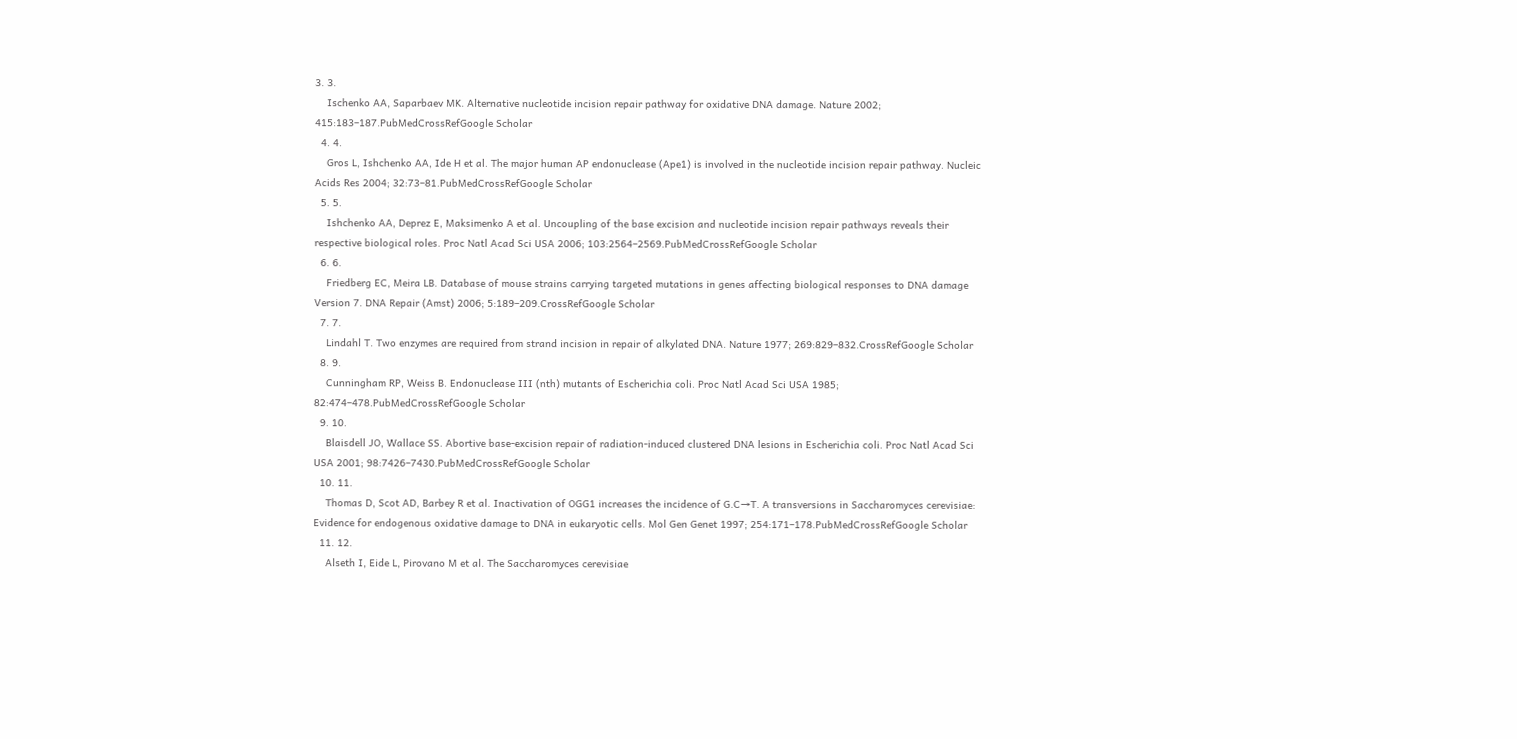3. 3.
    Ischenko AA, Saparbaev MK. Alternative nucleotide incision repair pathway for oxidative DNA damage. Nature 2002; 415:183–187.PubMedCrossRefGoogle Scholar
  4. 4.
    Gros L, Ishchenko AA, Ide H et al. The major human AP endonuclease (Ape1) is involved in the nucleotide incision repair pathway. Nucleic Acids Res 2004; 32:73–81.PubMedCrossRefGoogle Scholar
  5. 5.
    Ishchenko AA, Deprez E, Maksimenko A et al. Uncoupling of the base excision and nucleotide incision repair pathways reveals their respective biological roles. Proc Natl Acad Sci USA 2006; 103:2564–2569.PubMedCrossRefGoogle Scholar
  6. 6.
    Friedberg EC, Meira LB. Database of mouse strains carrying targeted mutations in genes affecting biological responses to DNA damage Version 7. DNA Repair (Amst) 2006; 5:189–209.CrossRefGoogle Scholar
  7. 7.
    Lindahl T. Two enzymes are required from strand incision in repair of alkylated DNA. Nature 1977; 269:829–832.CrossRefGoogle Scholar
  8. 9.
    Cunningham RP, Weiss B. Endonuclease III (nth) mutants of Escherichia coli. Proc Natl Acad Sci USA 1985; 82:474–478.PubMedCrossRefGoogle Scholar
  9. 10.
    Blaisdell JO, Wallace SS. Abortive base-excision repair of radiation-induced clustered DNA lesions in Escherichia coli. Proc Natl Acad Sci USA 2001; 98:7426–7430.PubMedCrossRefGoogle Scholar
  10. 11.
    Thomas D, Scot AD, Barbey R et al. Inactivation of OGG1 increases the incidence of G.C→T. A transversions in Saccharomyces cerevisiae: Evidence for endogenous oxidative damage to DNA in eukaryotic cells. Mol Gen Genet 1997; 254:171–178.PubMedCrossRefGoogle Scholar
  11. 12.
    Alseth I, Eide L, Pirovano M et al. The Saccharomyces cerevisiae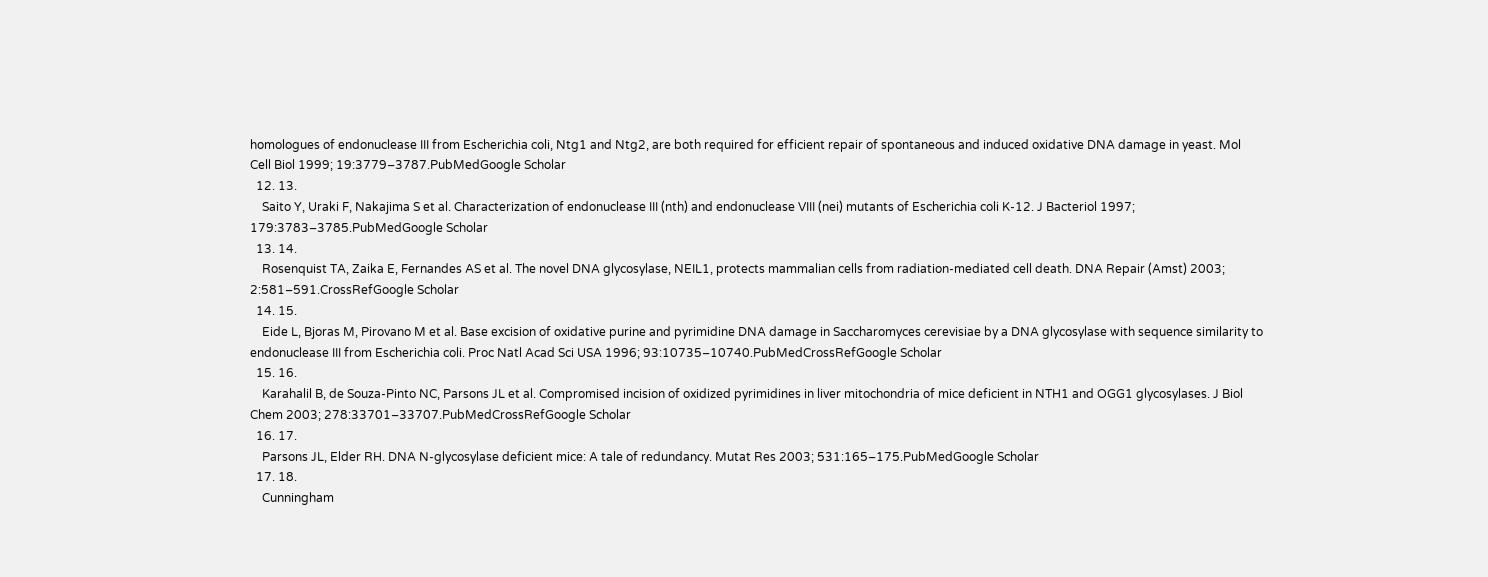homologues of endonuclease III from Escherichia coli, Ntg1 and Ntg2, are both required for efficient repair of spontaneous and induced oxidative DNA damage in yeast. Mol Cell Biol 1999; 19:3779–3787.PubMedGoogle Scholar
  12. 13.
    Saito Y, Uraki F, Nakajima S et al. Characterization of endonuclease III (nth) and endonuclease VIII (nei) mutants of Escherichia coli K-12. J Bacteriol 1997; 179:3783–3785.PubMedGoogle Scholar
  13. 14.
    Rosenquist TA, Zaika E, Fernandes AS et al. The novel DNA glycosylase, NEIL1, protects mammalian cells from radiation-mediated cell death. DNA Repair (Amst) 2003; 2:581–591.CrossRefGoogle Scholar
  14. 15.
    Eide L, Bjoras M, Pirovano M et al. Base excision of oxidative purine and pyrimidine DNA damage in Saccharomyces cerevisiae by a DNA glycosylase with sequence similarity to endonuclease III from Escherichia coli. Proc Natl Acad Sci USA 1996; 93:10735–10740.PubMedCrossRefGoogle Scholar
  15. 16.
    Karahalil B, de Souza-Pinto NC, Parsons JL et al. Compromised incision of oxidized pyrimidines in liver mitochondria of mice deficient in NTH1 and OGG1 glycosylases. J Biol Chem 2003; 278:33701–33707.PubMedCrossRefGoogle Scholar
  16. 17.
    Parsons JL, Elder RH. DNA N-glycosylase deficient mice: A tale of redundancy. Mutat Res 2003; 531:165–175.PubMedGoogle Scholar
  17. 18.
    Cunningham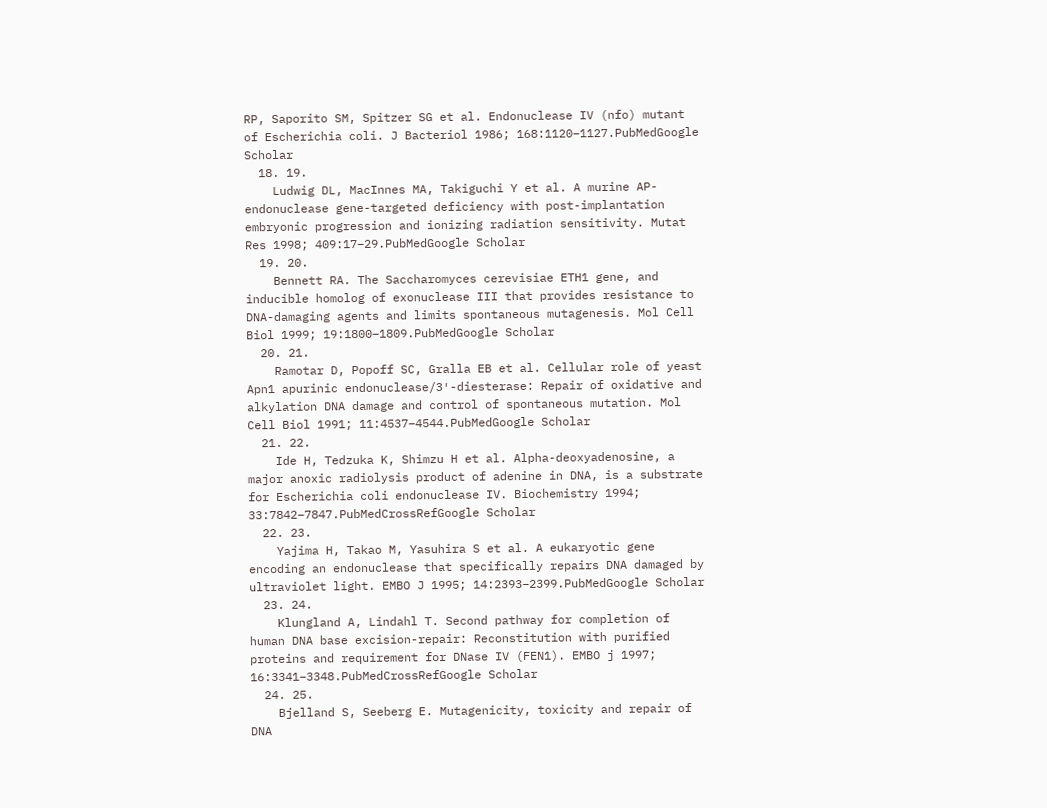RP, Saporito SM, Spitzer SG et al. Endonuclease IV (nfo) mutant of Escherichia coli. J Bacteriol 1986; 168:1120–1127.PubMedGoogle Scholar
  18. 19.
    Ludwig DL, MacInnes MA, Takiguchi Y et al. A murine AP-endonuclease gene-targeted deficiency with post-implantation embryonic progression and ionizing radiation sensitivity. Mutat Res 1998; 409:17–29.PubMedGoogle Scholar
  19. 20.
    Bennett RA. The Saccharomyces cerevisiae ETH1 gene, and inducible homolog of exonuclease III that provides resistance to DNA-damaging agents and limits spontaneous mutagenesis. Mol Cell Biol 1999; 19:1800–1809.PubMedGoogle Scholar
  20. 21.
    Ramotar D, Popoff SC, Gralla EB et al. Cellular role of yeast Apn1 apurinic endonuclease/3′-diesterase: Repair of oxidative and alkylation DNA damage and control of spontaneous mutation. Mol Cell Biol 1991; 11:4537–4544.PubMedGoogle Scholar
  21. 22.
    Ide H, Tedzuka K, Shimzu H et al. Alpha-deoxyadenosine, a major anoxic radiolysis product of adenine in DNA, is a substrate for Escherichia coli endonuclease IV. Biochemistry 1994; 33:7842–7847.PubMedCrossRefGoogle Scholar
  22. 23.
    Yajima H, Takao M, Yasuhira S et al. A eukaryotic gene encoding an endonuclease that specifically repairs DNA damaged by ultraviolet light. EMBO J 1995; 14:2393–2399.PubMedGoogle Scholar
  23. 24.
    Klungland A, Lindahl T. Second pathway for completion of human DNA base excision-repair: Reconstitution with purified proteins and requirement for DNase IV (FEN1). EMBO j 1997; 16:3341–3348.PubMedCrossRefGoogle Scholar
  24. 25.
    Bjelland S, Seeberg E. Mutagenicity, toxicity and repair of DNA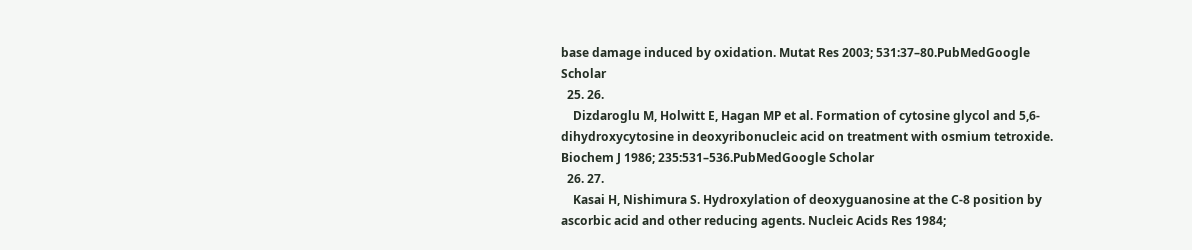base damage induced by oxidation. Mutat Res 2003; 531:37–80.PubMedGoogle Scholar
  25. 26.
    Dizdaroglu M, Holwitt E, Hagan MP et al. Formation of cytosine glycol and 5,6-dihydroxycytosine in deoxyribonucleic acid on treatment with osmium tetroxide. Biochem J 1986; 235:531–536.PubMedGoogle Scholar
  26. 27.
    Kasai H, Nishimura S. Hydroxylation of deoxyguanosine at the C-8 position by ascorbic acid and other reducing agents. Nucleic Acids Res 1984;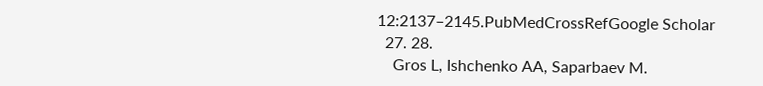12:2137–2145.PubMedCrossRefGoogle Scholar
  27. 28.
    Gros L, Ishchenko AA, Saparbaev M.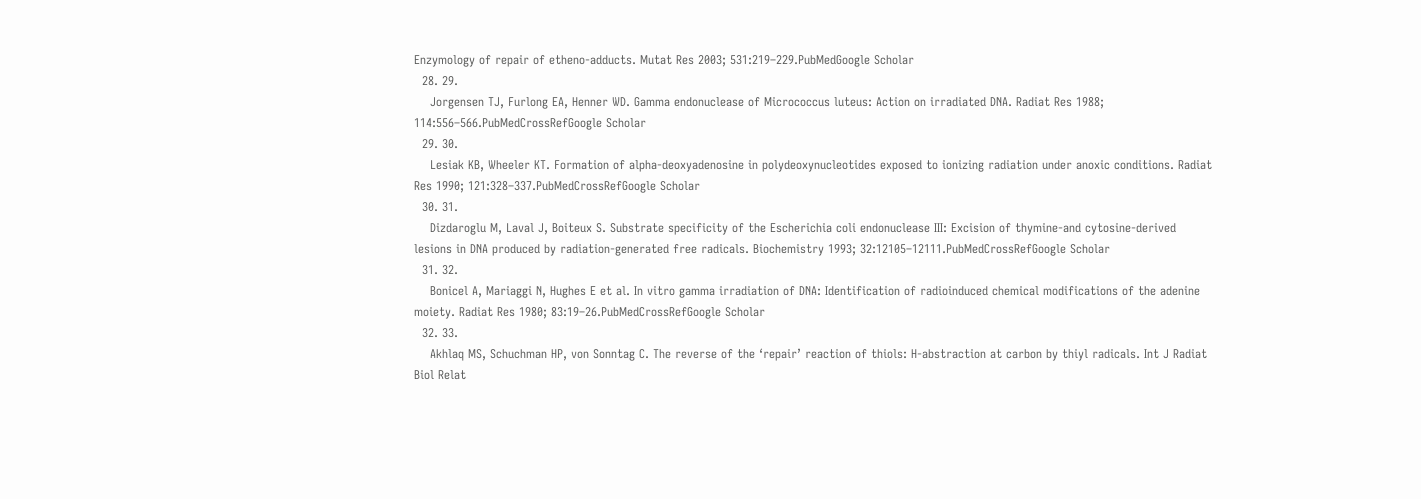Enzymology of repair of etheno-adducts. Mutat Res 2003; 531:219–229.PubMedGoogle Scholar
  28. 29.
    Jorgensen TJ, Furlong EA, Henner WD. Gamma endonuclease of Micrococcus luteus: Action on irradiated DNA. Radiat Res 1988; 114:556–566.PubMedCrossRefGoogle Scholar
  29. 30.
    Lesiak KB, Wheeler KT. Formation of alpha-deoxyadenosine in polydeoxynucleotides exposed to ionizing radiation under anoxic conditions. Radiat Res 1990; 121:328–337.PubMedCrossRefGoogle Scholar
  30. 31.
    Dizdaroglu M, Laval J, Boiteux S. Substrate specificity of the Escherichia coli endonuclease III: Excision of thymine-and cytosine-derived lesions in DNA produced by radiation-generated free radicals. Biochemistry 1993; 32:12105–12111.PubMedCrossRefGoogle Scholar
  31. 32.
    Bonicel A, Mariaggi N, Hughes E et al. In vitro gamma irradiation of DNA: Identification of radioinduced chemical modifications of the adenine moiety. Radiat Res 1980; 83:19–26.PubMedCrossRefGoogle Scholar
  32. 33.
    Akhlaq MS, Schuchman HP, von Sonntag C. The reverse of the ‘repair’ reaction of thiols: H-abstraction at carbon by thiyl radicals. Int J Radiat Biol Relat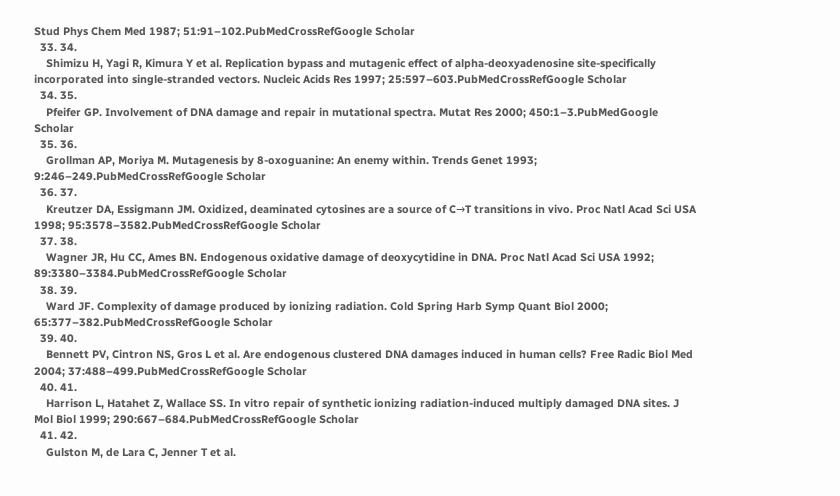Stud Phys Chem Med 1987; 51:91–102.PubMedCrossRefGoogle Scholar
  33. 34.
    Shimizu H, Yagi R, Kimura Y et al. Replication bypass and mutagenic effect of alpha-deoxyadenosine site-specifically incorporated into single-stranded vectors. Nucleic Acids Res 1997; 25:597–603.PubMedCrossRefGoogle Scholar
  34. 35.
    Pfeifer GP. Involvement of DNA damage and repair in mutational spectra. Mutat Res 2000; 450:1–3.PubMedGoogle Scholar
  35. 36.
    Grollman AP, Moriya M. Mutagenesis by 8-oxoguanine: An enemy within. Trends Genet 1993; 9:246–249.PubMedCrossRefGoogle Scholar
  36. 37.
    Kreutzer DA, Essigmann JM. Oxidized, deaminated cytosines are a source of C→T transitions in vivo. Proc Natl Acad Sci USA 1998; 95:3578–3582.PubMedCrossRefGoogle Scholar
  37. 38.
    Wagner JR, Hu CC, Ames BN. Endogenous oxidative damage of deoxycytidine in DNA. Proc Natl Acad Sci USA 1992; 89:3380–3384.PubMedCrossRefGoogle Scholar
  38. 39.
    Ward JF. Complexity of damage produced by ionizing radiation. Cold Spring Harb Symp Quant Biol 2000; 65:377–382.PubMedCrossRefGoogle Scholar
  39. 40.
    Bennett PV, Cintron NS, Gros L et al. Are endogenous clustered DNA damages induced in human cells? Free Radic Biol Med 2004; 37:488–499.PubMedCrossRefGoogle Scholar
  40. 41.
    Harrison L, Hatahet Z, Wallace SS. In vitro repair of synthetic ionizing radiation-induced multiply damaged DNA sites. J Mol Biol 1999; 290:667–684.PubMedCrossRefGoogle Scholar
  41. 42.
    Gulston M, de Lara C, Jenner T et al.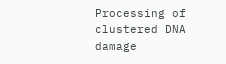Processing of clustered DNA damage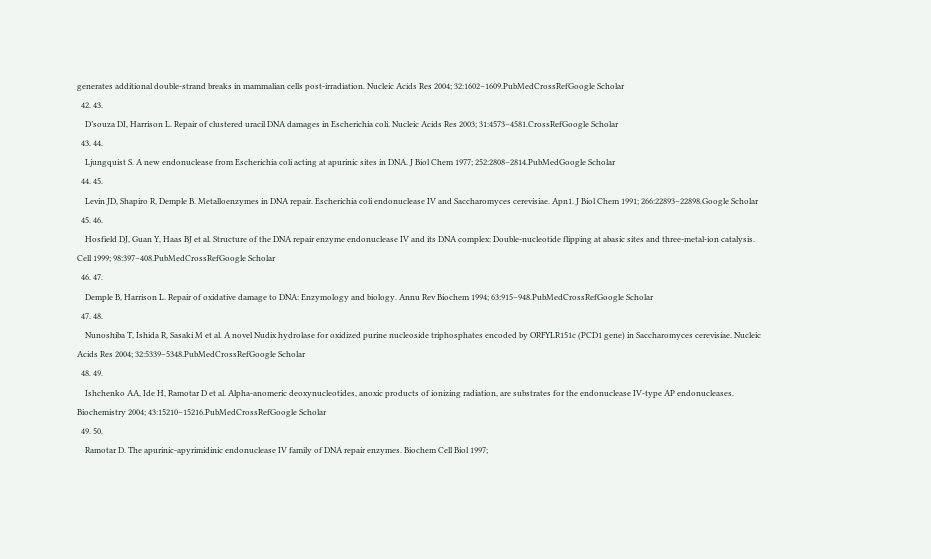generates additional double-strand breaks in mammalian cells post-irradiation. Nucleic Acids Res 2004; 32:1602–1609.PubMedCrossRefGoogle Scholar
  42. 43.
    D’souza DI, Harrison L. Repair of clustered uracil DNA damages in Escherichia coli. Nucleic Acids Res 2003; 31:4573–4581.CrossRefGoogle Scholar
  43. 44.
    Ljungquist S. A new endonuclease from Escherichia coli acting at apurinic sites in DNA. J Biol Chem 1977; 252:2808–2814.PubMedGoogle Scholar
  44. 45.
    Levin JD, Shapiro R, Demple B. Metalloenzymes in DNA repair. Escherichia coli endonuclease IV and Saccharomyces cerevisiae. Apn1. J Biol Chem 1991; 266:22893–22898.Google Scholar
  45. 46.
    Hosfield DJ, Guan Y, Haas BJ et al. Structure of the DNA repair enzyme endonuclease IV and its DNA complex: Double-nucleotide flipping at abasic sites and three-metal-ion catalysis. Cell 1999; 98:397–408.PubMedCrossRefGoogle Scholar
  46. 47.
    Demple B, Harrison L. Repair of oxidative damage to DNA: Enzymology and biology. Annu Rev Biochem 1994; 63:915–948.PubMedCrossRefGoogle Scholar
  47. 48.
    Nunoshiba T, Ishida R, Sasaki M et al. A novel Nudix hydrolase for oxidized purine nucleoside triphosphates encoded by ORFYLR151c (PCD1 gene) in Saccharomyces cerevisiae. Nucleic Acids Res 2004; 32:5339–5348.PubMedCrossRefGoogle Scholar
  48. 49.
    Ishchenko AA, Ide H, Ramotar D et al. Alpha-anomeric deoxynucleotides, anoxic products of ionizing radiation, are substrates for the endonuclease IV-type AP endonucleases. Biochemistry 2004; 43:15210–15216.PubMedCrossRefGoogle Scholar
  49. 50.
    Ramotar D. The apurinic-apyrimidinic endonuclease IV family of DNA repair enzymes. Biochem Cell Biol 1997;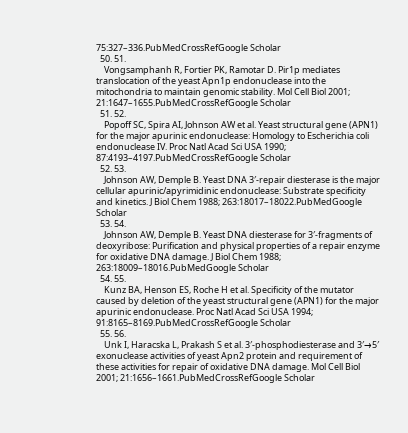75:327–336.PubMedCrossRefGoogle Scholar
  50. 51.
    Vongsamphanh R, Fortier PK, Ramotar D. Pir1p mediates translocation of the yeast Apn1p endonuclease into the mitochondria to maintain genomic stability. Mol Cell Biol 2001; 21:1647–1655.PubMedCrossRefGoogle Scholar
  51. 52.
    Popoff SC, Spira AI, Johnson AW et al. Yeast structural gene (APN1) for the major apurinic endonuclease: Homology to Escherichia coli endonuclease IV. Proc Natl Acad Sci USA 1990; 87:4193–4197.PubMedCrossRefGoogle Scholar
  52. 53.
    Johnson AW, Demple B. Yeast DNA 3′-repair diesterase is the major cellular apurinic/apyrimidinic endonuclease: Substrate specificity and kinetics. J Biol Chem 1988; 263:18017–18022.PubMedGoogle Scholar
  53. 54.
    Johnson AW, Demple B. Yeast DNA diesterase for 3′-fragments of deoxyribose: Purification and physical properties of a repair enzyme for oxidative DNA damage. J Biol Chem 1988; 263:18009–18016.PubMedGoogle Scholar
  54. 55.
    Kunz BA, Henson ES, Roche H et al. Specificity of the mutator caused by deletion of the yeast structural gene (APN1) for the major apurinic endonuclease. Proc Natl Acad Sci USA 1994; 91:8165–8169.PubMedCrossRefGoogle Scholar
  55. 56.
    Unk I, Haracska L, Prakash S et al. 3′-phosphodiesterase and 3′→5′ exonuclease activities of yeast Apn2 protein and requirement of these activities for repair of oxidative DNA damage. Mol Cell Biol 2001; 21:1656–1661.PubMedCrossRefGoogle Scholar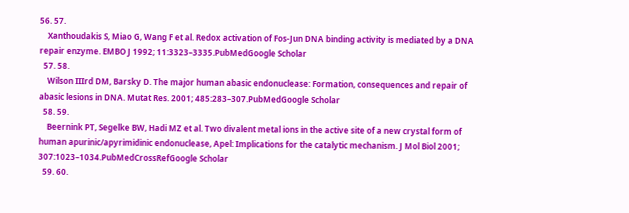56. 57.
    Xanthoudakis S, Miao G, Wang F et al. Redox activation of Fos-Jun DNA binding activity is mediated by a DNA repair enzyme. EMBO J 1992; 11:3323–3335.PubMedGoogle Scholar
  57. 58.
    Wilson IIIrd DM, Barsky D. The major human abasic endonuclease: Formation, consequences and repair of abasic lesions in DNA. Mutat Res. 2001; 485:283–307.PubMedGoogle Scholar
  58. 59.
    Beernink PT, Segelke BW, Hadi MZ et al. Two divalent metal ions in the active site of a new crystal form of human apurinic/apyrimidinic endonuclease, Apel: Implications for the catalytic mechanism. J Mol Biol 2001; 307:1023–1034.PubMedCrossRefGoogle Scholar
  59. 60.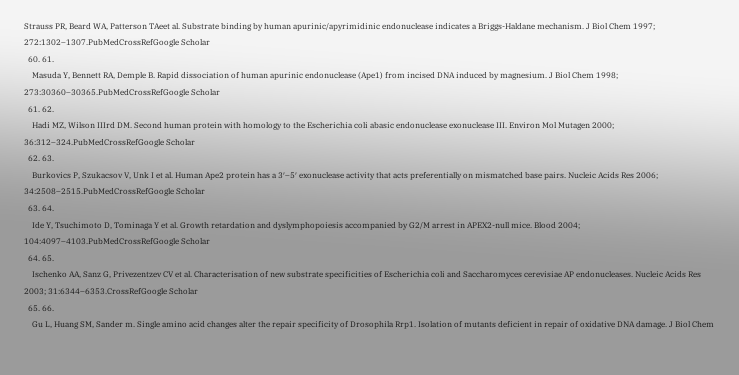Strauss PR, Beard WA, Patterson TAeet al. Substrate binding by human apurinic/apyrimidinic endonuclease indicates a Briggs-Haldane mechanism. J Biol Chem 1997; 272:1302–1307.PubMedCrossRefGoogle Scholar
  60. 61.
    Masuda Y, Bennett RA, Demple B. Rapid dissociation of human apurinic endonuclease (Ape1) from incised DNA induced by magnesium. J Biol Chem 1998; 273:30360–30365.PubMedCrossRefGoogle Scholar
  61. 62.
    Hadi MZ, Wilson IIIrd DM. Second human protein with homology to the Escherichia coli abasic endonuclease exonuclease III. Environ Mol Mutagen 2000; 36:312–324.PubMedCrossRefGoogle Scholar
  62. 63.
    Burkovics P, Szukacsov V, Unk I et al. Human Ape2 protein has a 3′–5′ exonuclease activity that acts preferentially on mismatched base pairs. Nucleic Acids Res 2006; 34:2508–2515.PubMedCrossRefGoogle Scholar
  63. 64.
    Ide Y, Tsuchimoto D, Tominaga Y et al. Growth retardation and dyslymphopoiesis accompanied by G2/M arrest in APEX2-null mice. Blood 2004; 104:4097–4103.PubMedCrossRefGoogle Scholar
  64. 65.
    Ischenko AA, Sanz G, Privezentzev CV et al. Characterisation of new substrate specificities of Escherichia coli and Saccharomyces cerevisiae AP endonucleases. Nucleic Acids Res 2003; 31:6344–6353.CrossRefGoogle Scholar
  65. 66.
    Gu L, Huang SM, Sander m. Single amino acid changes alter the repair specificity of Drosophila Rrp1. Isolation of mutants deficient in repair of oxidative DNA damage. J Biol Chem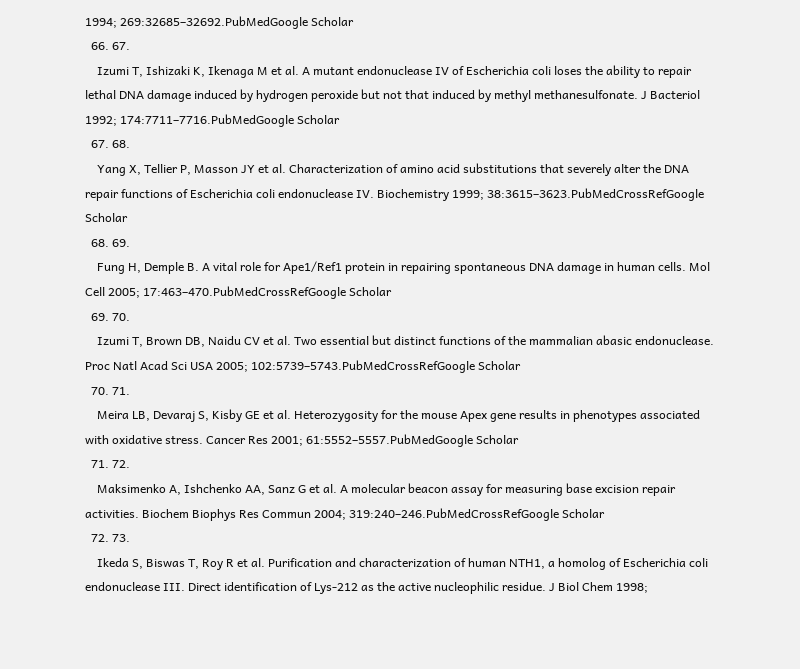1994; 269:32685–32692.PubMedGoogle Scholar
  66. 67.
    Izumi T, Ishizaki K, Ikenaga M et al. A mutant endonuclease IV of Escherichia coli loses the ability to repair lethal DNA damage induced by hydrogen peroxide but not that induced by methyl methanesulfonate. J Bacteriol 1992; 174:7711–7716.PubMedGoogle Scholar
  67. 68.
    Yang X, Tellier P, Masson JY et al. Characterization of amino acid substitutions that severely alter the DNA repair functions of Escherichia coli endonuclease IV. Biochemistry 1999; 38:3615–3623.PubMedCrossRefGoogle Scholar
  68. 69.
    Fung H, Demple B. A vital role for Ape1/Ref1 protein in repairing spontaneous DNA damage in human cells. Mol Cell 2005; 17:463–470.PubMedCrossRefGoogle Scholar
  69. 70.
    Izumi T, Brown DB, Naidu CV et al. Two essential but distinct functions of the mammalian abasic endonuclease. Proc Natl Acad Sci USA 2005; 102:5739–5743.PubMedCrossRefGoogle Scholar
  70. 71.
    Meira LB, Devaraj S, Kisby GE et al. Heterozygosity for the mouse Apex gene results in phenotypes associated with oxidative stress. Cancer Res 2001; 61:5552–5557.PubMedGoogle Scholar
  71. 72.
    Maksimenko A, Ishchenko AA, Sanz G et al. A molecular beacon assay for measuring base excision repair activities. Biochem Biophys Res Commun 2004; 319:240–246.PubMedCrossRefGoogle Scholar
  72. 73.
    Ikeda S, Biswas T, Roy R et al. Purification and characterization of human NTH1, a homolog of Escherichia coli endonuclease III. Direct identification of Lys-212 as the active nucleophilic residue. J Biol Chem 1998;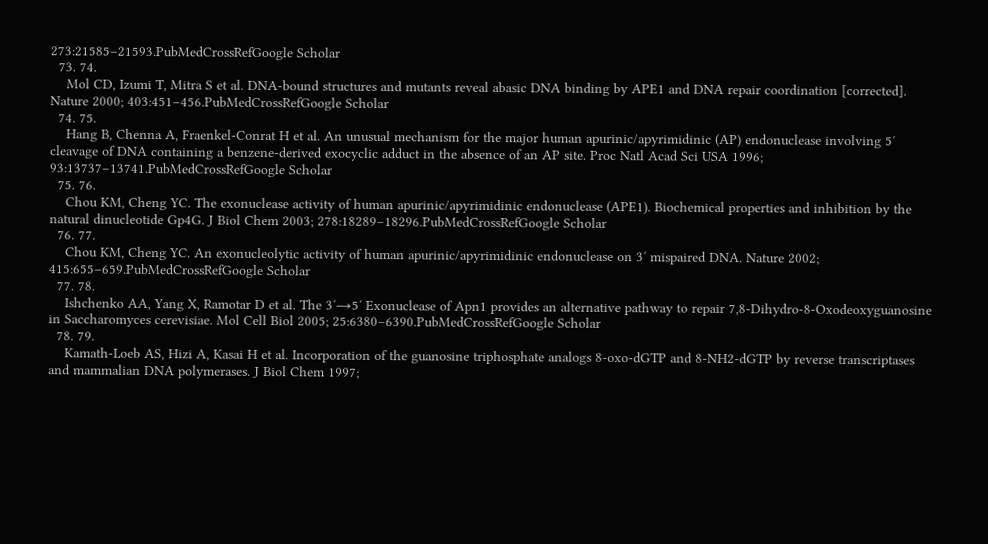273:21585–21593.PubMedCrossRefGoogle Scholar
  73. 74.
    Mol CD, Izumi T, Mitra S et al. DNA-bound structures and mutants reveal abasic DNA binding by APE1 and DNA repair coordination [corrected]. Nature 2000; 403:451–456.PubMedCrossRefGoogle Scholar
  74. 75.
    Hang B, Chenna A, Fraenkel-Conrat H et al. An unusual mechanism for the major human apurinic/apyrimidinic (AP) endonuclease involving 5′ cleavage of DNA containing a benzene-derived exocyclic adduct in the absence of an AP site. Proc Natl Acad Sci USA 1996; 93:13737–13741.PubMedCrossRefGoogle Scholar
  75. 76.
    Chou KM, Cheng YC. The exonuclease activity of human apurinic/apyrimidinic endonuclease (APE1). Biochemical properties and inhibition by the natural dinucleotide Gp4G. J Biol Chem 2003; 278:18289–18296.PubMedCrossRefGoogle Scholar
  76. 77.
    Chou KM, Cheng YC. An exonucleolytic activity of human apurinic/apyrimidinic endonuclease on 3′ mispaired DNA. Nature 2002; 415:655–659.PubMedCrossRefGoogle Scholar
  77. 78.
    Ishchenko AA, Yang X, Ramotar D et al. The 3′→5′ Exonuclease of Apn1 provides an alternative pathway to repair 7,8-Dihydro-8-Oxodeoxyguanosine in Saccharomyces cerevisiae. Mol Cell Biol 2005; 25:6380–6390.PubMedCrossRefGoogle Scholar
  78. 79.
    Kamath-Loeb AS, Hizi A, Kasai H et al. Incorporation of the guanosine triphosphate analogs 8-oxo-dGTP and 8-NH2-dGTP by reverse transcriptases and mammalian DNA polymerases. J Biol Chem 1997;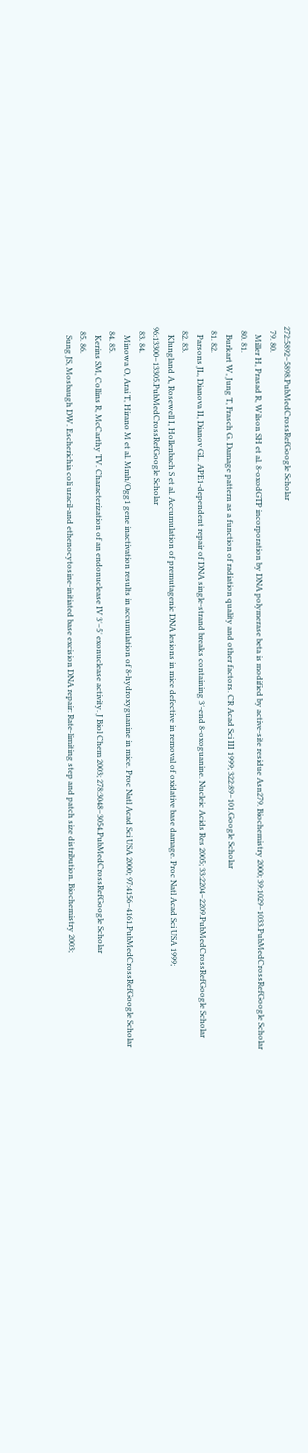272:5892–5898.PubMedCrossRefGoogle Scholar
  79. 80.
    Miller H, Prasad R, Wilson SH et al. 8-oxodGTP incorporation by DNA polymerase beta is modified by active-site residue Asn279. Biochemistry 2000; 39:1029–1033.PubMedCrossRefGoogle Scholar
  80. 81.
    Burkart W, Jung T, Frasch G. Damage pattern as a function of radiation quality and other factors. CR Acad Sci III 1999; 322:89–101.Google Scholar
  81. 82.
    Parsons JL, Dianova II, Dianov GL. APE1-dependent repair of DNA single-strand breaks containing 3′-end 8-oxoguanine. Nucleic Acids Res 2005; 33:2204–2209.PubMedCrossRefGoogle Scholar
  82. 83.
    Klungland A, Rosewell I, Hollenbach S et al. Accumulation of premutagenic DNA lesions in mice defective in removal of oxidative base damage. Proc Natl Acad Sci USA 1999; 96:13300–13305.PubMedCrossRefGoogle Scholar
  83. 84.
    Minowa O, Arai T, Hirano M et al. Mmh/Ogg1 gene inactivation results in accumulation of 8-hydroxyguanine in mice. Proc Natl Acad Sci USA 2000; 97:4156–4161.PubMedCrossRefGoogle Scholar
  84. 85.
    Kerins SM, Collins R, McCarthy TV. Characterization of an endonuclease IV 3′–5′ exonuclease activity. J Biol Chem 2003; 278:3048–3054.PubMedCrossRefGoogle Scholar
  85. 86.
    Sung JS, Mosbaugh DW. Escherichia coli uracil-and ethenocytosine-initiated base excision DNA repair: Rate-limiting step and patch size distribution. Biochemistry 2003;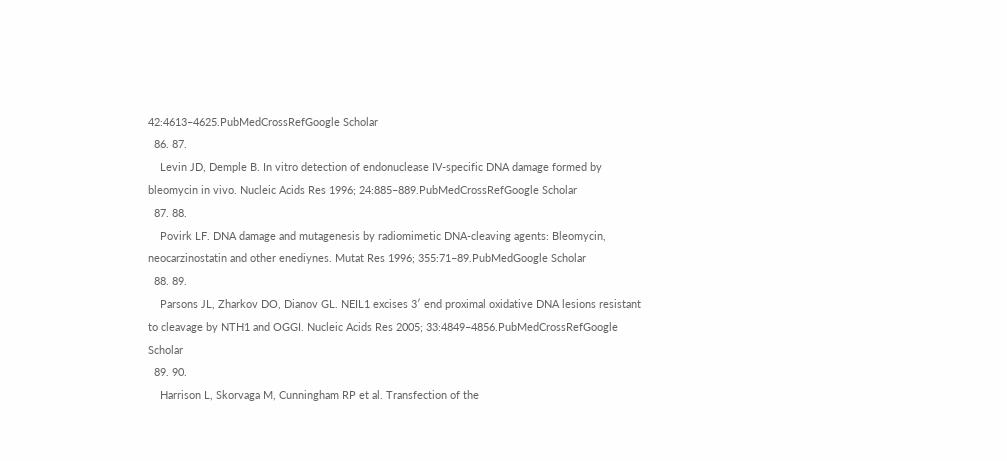42:4613–4625.PubMedCrossRefGoogle Scholar
  86. 87.
    Levin JD, Demple B. In vitro detection of endonuclease IV-specific DNA damage formed by bleomycin in vivo. Nucleic Acids Res 1996; 24:885–889.PubMedCrossRefGoogle Scholar
  87. 88.
    Povirk LF. DNA damage and mutagenesis by radiomimetic DNA-cleaving agents: Bleomycin, neocarzinostatin and other enediynes. Mutat Res 1996; 355:71–89.PubMedGoogle Scholar
  88. 89.
    Parsons JL, Zharkov DO, Dianov GL. NEIL1 excises 3′ end proximal oxidative DNA lesions resistant to cleavage by NTH1 and OGGI. Nucleic Acids Res 2005; 33:4849–4856.PubMedCrossRefGoogle Scholar
  89. 90.
    Harrison L, Skorvaga M, Cunningham RP et al. Transfection of the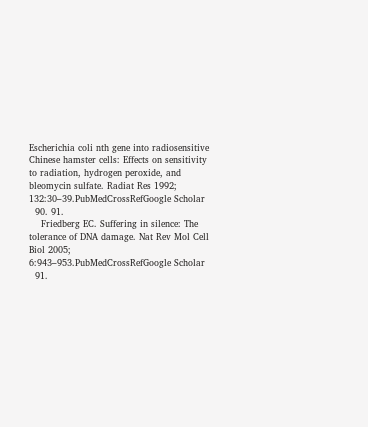Escherichia coli nth gene into radiosensitive Chinese hamster cells: Effects on sensitivity to radiation, hydrogen peroxide, and bleomycin sulfate. Radiat Res 1992; 132:30–39.PubMedCrossRefGoogle Scholar
  90. 91.
    Friedberg EC. Suffering in silence: The tolerance of DNA damage. Nat Rev Mol Cell Biol 2005; 6:943–953.PubMedCrossRefGoogle Scholar
  91.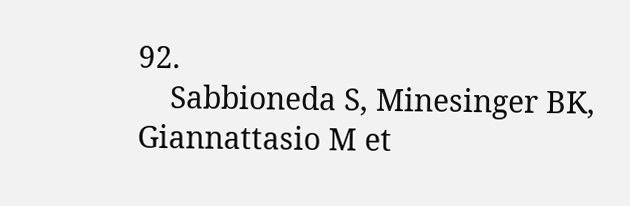92.
    Sabbioneda S, Minesinger BK, Giannattasio M et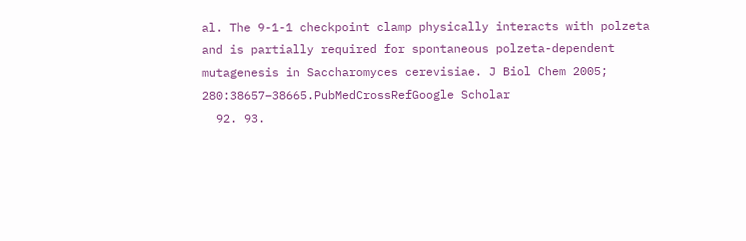al. The 9-1-1 checkpoint clamp physically interacts with polzeta and is partially required for spontaneous polzeta-dependent mutagenesis in Saccharomyces cerevisiae. J Biol Chem 2005; 280:38657–38665.PubMedCrossRefGoogle Scholar
  92. 93.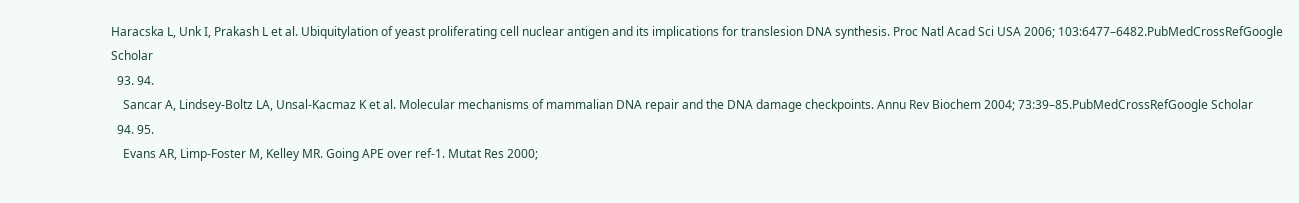Haracska L, Unk I, Prakash L et al. Ubiquitylation of yeast proliferating cell nuclear antigen and its implications for translesion DNA synthesis. Proc Natl Acad Sci USA 2006; 103:6477–6482.PubMedCrossRefGoogle Scholar
  93. 94.
    Sancar A, Lindsey-Boltz LA, Unsal-Kacmaz K et al. Molecular mechanisms of mammalian DNA repair and the DNA damage checkpoints. Annu Rev Biochem 2004; 73:39–85.PubMedCrossRefGoogle Scholar
  94. 95.
    Evans AR, Limp-Foster M, Kelley MR. Going APE over ref-1. Mutat Res 2000;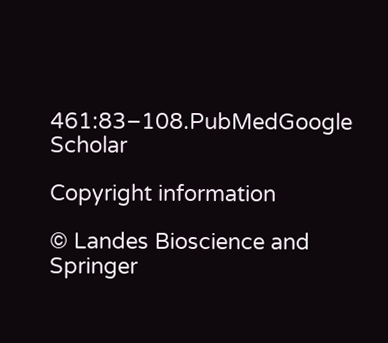461:83–108.PubMedGoogle Scholar

Copyright information

© Landes Bioscience and Springer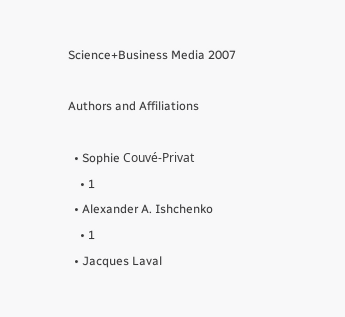Science+Business Media 2007

Authors and Affiliations

  • Sophie Couvé-Privat
    • 1
  • Alexander A. Ishchenko
    • 1
  • Jacques Laval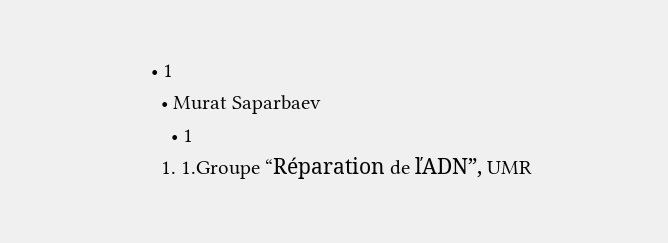• 1
  • Murat Saparbaev
    • 1
  1. 1.Groupe “Réparation de ľADN”, UMR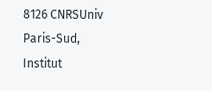8126 CNRSUniv Paris-Sud, Institut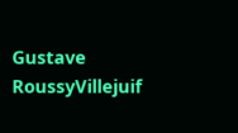Gustave RoussyVillejuif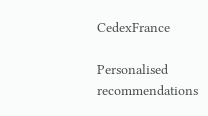CedexFrance

Personalised recommendations